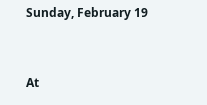Sunday, February 19


At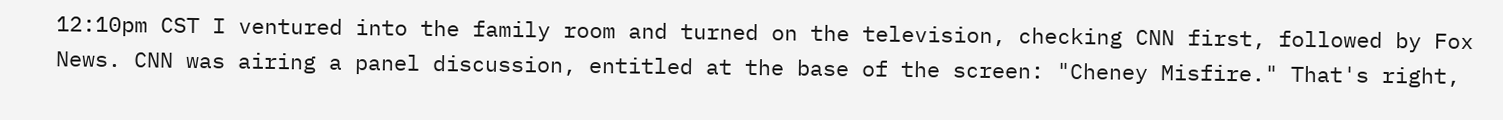12:10pm CST I ventured into the family room and turned on the television, checking CNN first, followed by Fox News. CNN was airing a panel discussion, entitled at the base of the screen: "Cheney Misfire." That's right,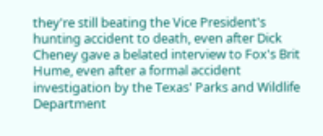they're still beating the Vice President's hunting accident to death, even after Dick Cheney gave a belated interview to Fox's Brit Hume, even after a formal accident investigation by the Texas' Parks and Wildlife Department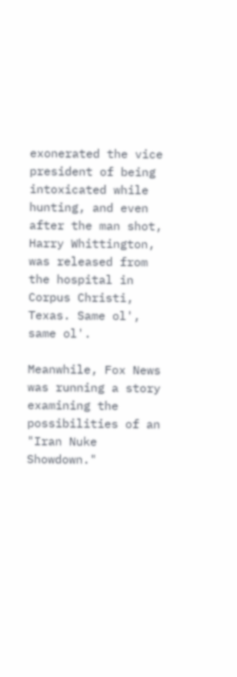exonerated the vice president of being intoxicated while hunting, and even after the man shot, Harry Whittington, was released from the hospital in Corpus Christi, Texas. Same ol', same ol'.

Meanwhile, Fox News was running a story examining the possibilities of an "Iran Nuke Showdown."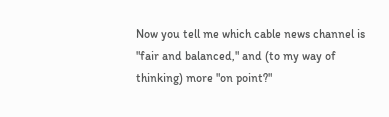Now you tell me which cable news channel is "fair and balanced," and (to my way of thinking) more "on point?"